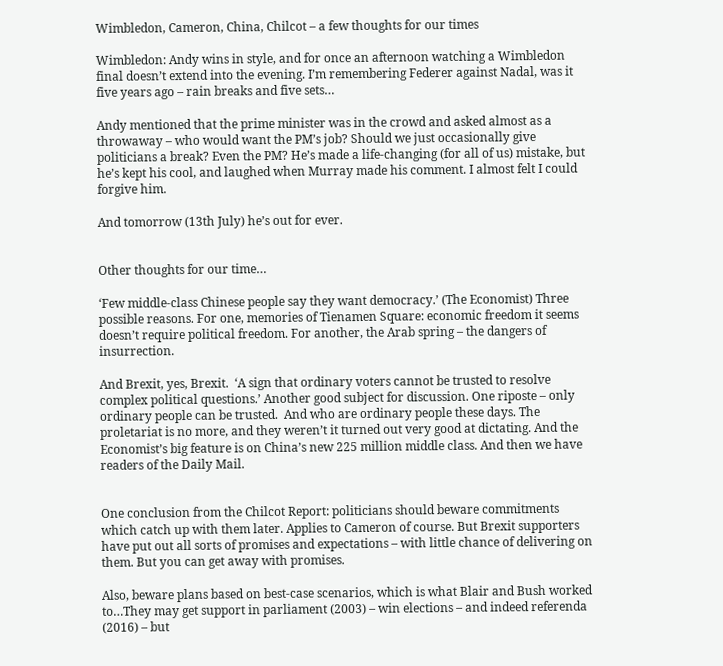Wimbledon, Cameron, China, Chilcot – a few thoughts for our times

Wimbledon: Andy wins in style, and for once an afternoon watching a Wimbledon final doesn’t extend into the evening. I’m remembering Federer against Nadal, was it five years ago – rain breaks and five sets…

Andy mentioned that the prime minister was in the crowd and asked almost as a throwaway – who would want the PM’s job? Should we just occasionally give politicians a break? Even the PM? He’s made a life-changing (for all of us) mistake, but he’s kept his cool, and laughed when Murray made his comment. I almost felt I could forgive him.

And tomorrow (13th July) he’s out for ever.


Other thoughts for our time…

‘Few middle-class Chinese people say they want democracy.’ (The Economist) Three possible reasons. For one, memories of Tienamen Square: economic freedom it seems doesn’t require political freedom. For another, the Arab spring – the dangers of insurrection.

And Brexit, yes, Brexit.  ‘A sign that ordinary voters cannot be trusted to resolve complex political questions.’ Another good subject for discussion. One riposte – only ordinary people can be trusted.  And who are ordinary people these days. The proletariat is no more, and they weren’t it turned out very good at dictating. And the Economist’s big feature is on China’s new 225 million middle class. And then we have readers of the Daily Mail.


One conclusion from the Chilcot Report: politicians should beware commitments which catch up with them later. Applies to Cameron of course. But Brexit supporters have put out all sorts of promises and expectations – with little chance of delivering on them. But you can get away with promises.

Also, beware plans based on best-case scenarios, which is what Blair and Bush worked to…They may get support in parliament (2003) – win elections – and indeed referenda (2016) – but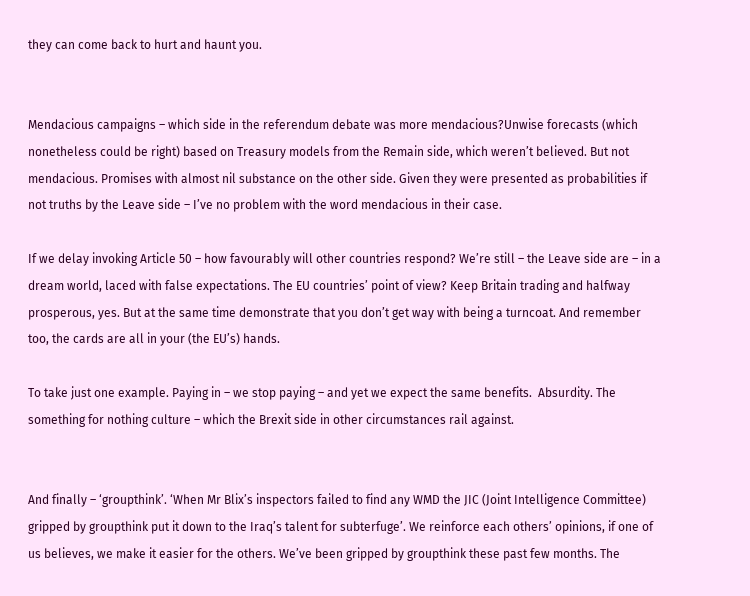they can come back to hurt and haunt you.


Mendacious campaigns – which side in the referendum debate was more mendacious?Unwise forecasts (which nonetheless could be right) based on Treasury models from the Remain side, which weren’t believed. But not mendacious. Promises with almost nil substance on the other side. Given they were presented as probabilities if not truths by the Leave side – I’ve no problem with the word mendacious in their case.

If we delay invoking Article 50 – how favourably will other countries respond? We’re still – the Leave side are – in a dream world, laced with false expectations. The EU countries’ point of view? Keep Britain trading and halfway prosperous, yes. But at the same time demonstrate that you don’t get way with being a turncoat. And remember too, the cards are all in your (the EU’s) hands.

To take just one example. Paying in – we stop paying – and yet we expect the same benefits.  Absurdity. The something for nothing culture – which the Brexit side in other circumstances rail against.


And finally – ‘groupthink’. ‘When Mr Blix’s inspectors failed to find any WMD the JIC (Joint Intelligence Committee) gripped by groupthink put it down to the Iraq’s talent for subterfuge’. We reinforce each others’ opinions, if one of us believes, we make it easier for the others. We’ve been gripped by groupthink these past few months. The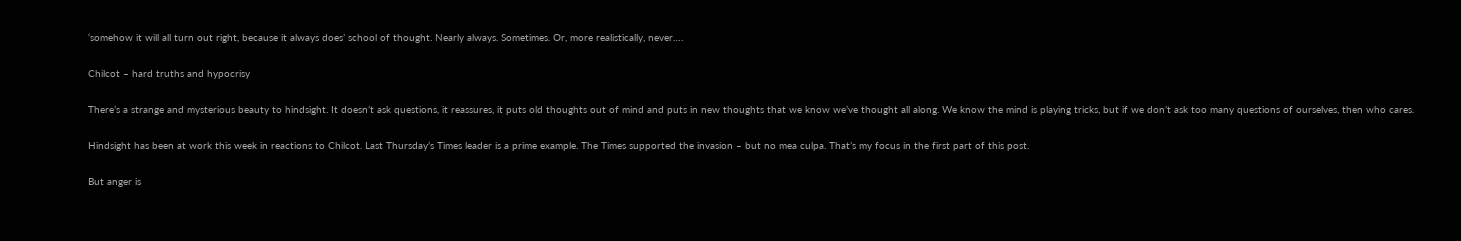‘somehow it will all turn out right, because it always does’ school of thought. Nearly always. Sometimes. Or, more realistically, never….

Chilcot – hard truths and hypocrisy

There’s a strange and mysterious beauty to hindsight. It doesn’t ask questions, it reassures, it puts old thoughts out of mind and puts in new thoughts that we know we’ve thought all along. We know the mind is playing tricks, but if we don’t ask too many questions of ourselves, then who cares.

Hindsight has been at work this week in reactions to Chilcot. Last Thursday’s Times leader is a prime example. The Times supported the invasion – but no mea culpa. That’s my focus in the first part of this post.

But anger is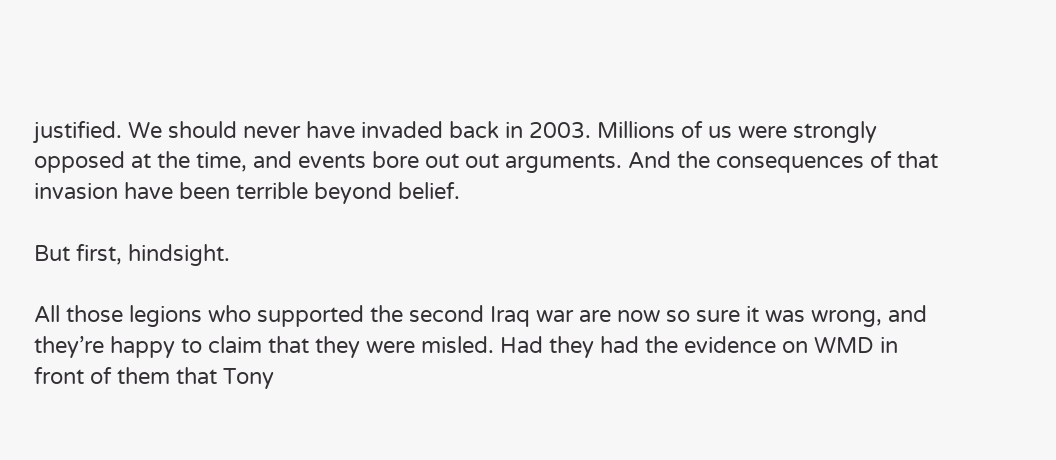justified. We should never have invaded back in 2003. Millions of us were strongly opposed at the time, and events bore out out arguments. And the consequences of that invasion have been terrible beyond belief.

But first, hindsight.

All those legions who supported the second Iraq war are now so sure it was wrong, and they’re happy to claim that they were misled. Had they had the evidence on WMD in front of them that Tony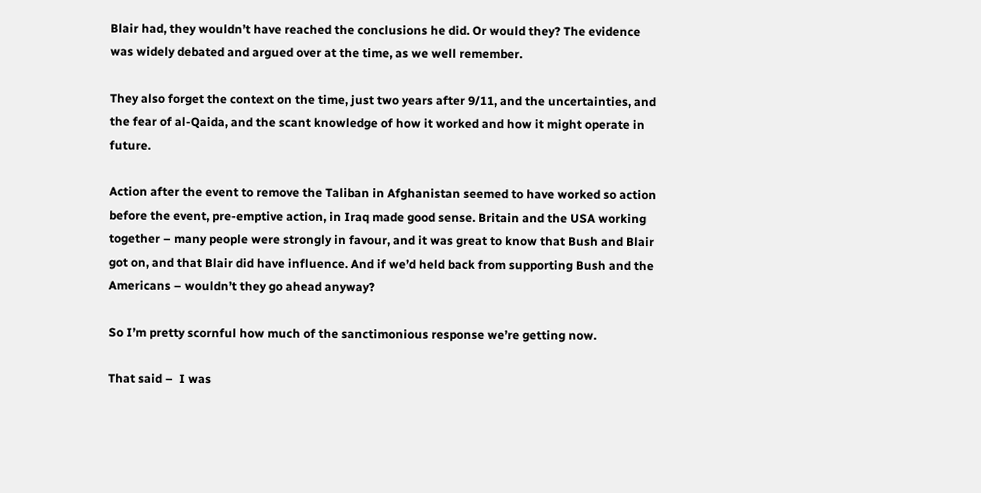Blair had, they wouldn’t have reached the conclusions he did. Or would they? The evidence was widely debated and argued over at the time, as we well remember.

They also forget the context on the time, just two years after 9/11, and the uncertainties, and the fear of al-Qaida, and the scant knowledge of how it worked and how it might operate in future.

Action after the event to remove the Taliban in Afghanistan seemed to have worked so action before the event, pre-emptive action, in Iraq made good sense. Britain and the USA working together – many people were strongly in favour, and it was great to know that Bush and Blair got on, and that Blair did have influence. And if we’d held back from supporting Bush and the Americans – wouldn’t they go ahead anyway?

So I’m pretty scornful how much of the sanctimonious response we’re getting now.

That said –  I was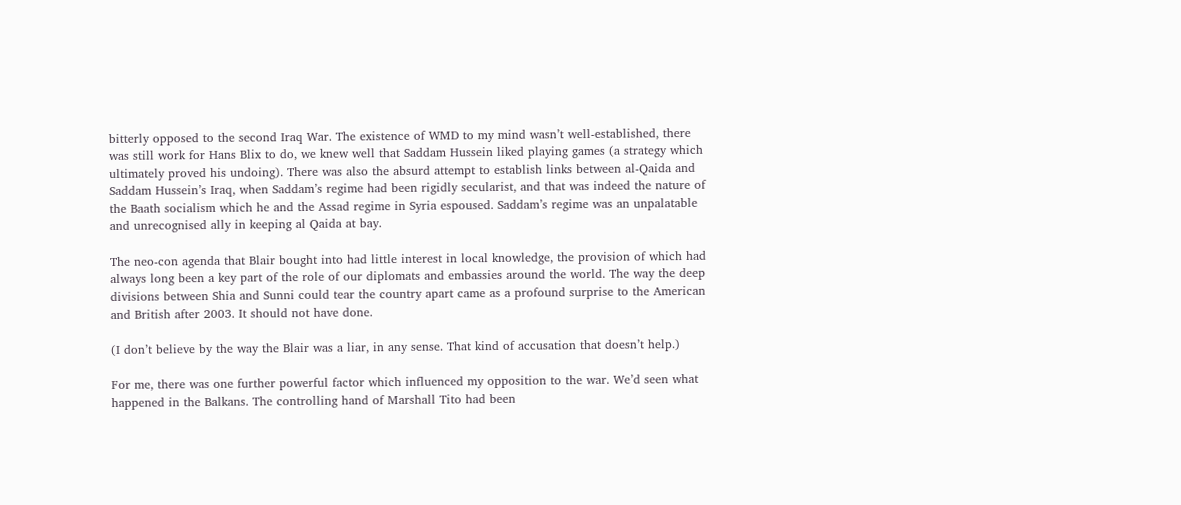bitterly opposed to the second Iraq War. The existence of WMD to my mind wasn’t well-established, there was still work for Hans Blix to do, we knew well that Saddam Hussein liked playing games (a strategy which ultimately proved his undoing). There was also the absurd attempt to establish links between al-Qaida and Saddam Hussein’s Iraq, when Saddam’s regime had been rigidly secularist, and that was indeed the nature of the Baath socialism which he and the Assad regime in Syria espoused. Saddam’s regime was an unpalatable and unrecognised ally in keeping al Qaida at bay.

The neo-con agenda that Blair bought into had little interest in local knowledge, the provision of which had always long been a key part of the role of our diplomats and embassies around the world. The way the deep divisions between Shia and Sunni could tear the country apart came as a profound surprise to the American and British after 2003. It should not have done.

(I don’t believe by the way the Blair was a liar, in any sense. That kind of accusation that doesn’t help.)

For me, there was one further powerful factor which influenced my opposition to the war. We’d seen what happened in the Balkans. The controlling hand of Marshall Tito had been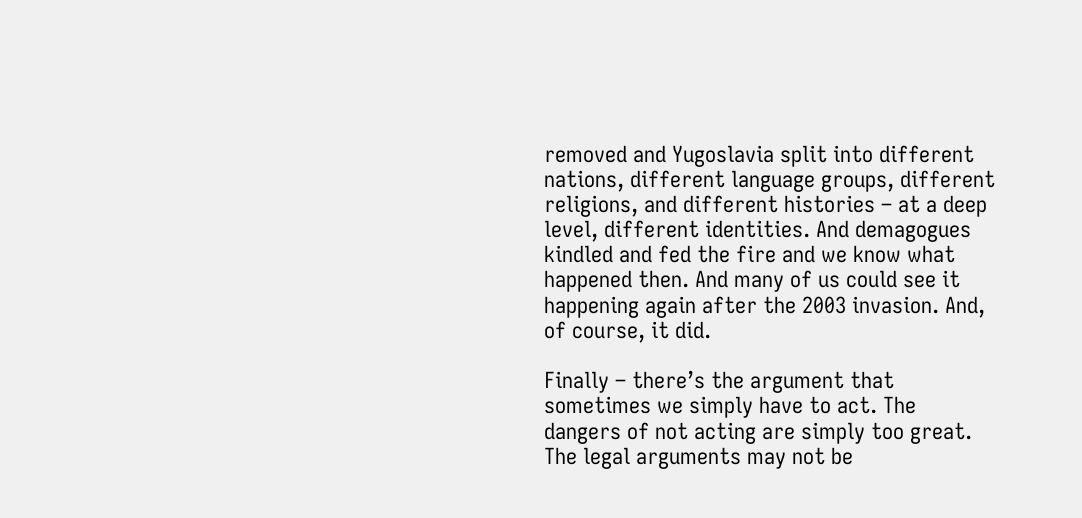removed and Yugoslavia split into different nations, different language groups, different religions, and different histories – at a deep level, different identities. And demagogues kindled and fed the fire and we know what happened then. And many of us could see it happening again after the 2003 invasion. And, of course, it did.

Finally – there’s the argument that sometimes we simply have to act. The dangers of not acting are simply too great. The legal arguments may not be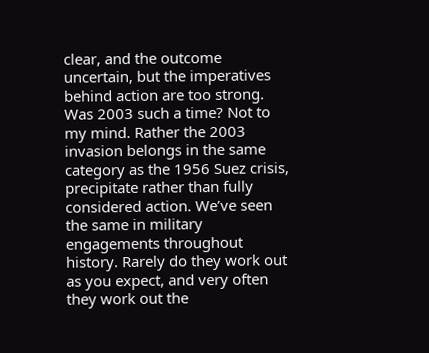clear, and the outcome uncertain, but the imperatives behind action are too strong. Was 2003 such a time? Not to my mind. Rather the 2003 invasion belongs in the same category as the 1956 Suez crisis, precipitate rather than fully considered action. We’ve seen the same in military engagements throughout history. Rarely do they work out as you expect, and very often they work out the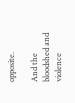opposite.

And the bloodshed and violence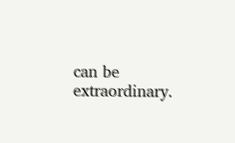can be extraordinary.